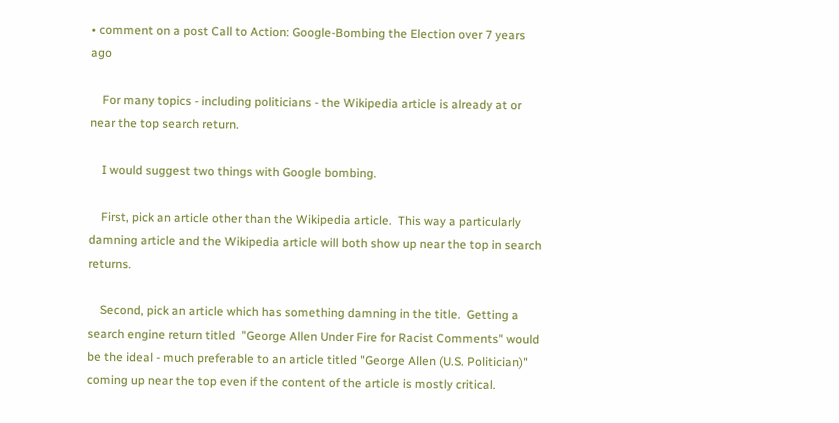• comment on a post Call to Action: Google-Bombing the Election over 7 years ago

    For many topics - including politicians - the Wikipedia article is already at or near the top search return.

    I would suggest two things with Google bombing.

    First, pick an article other than the Wikipedia article.  This way a particularly damning article and the Wikipedia article will both show up near the top in search returns.

    Second, pick an article which has something damning in the title.  Getting a search engine return titled  "George Allen Under Fire for Racist Comments" would be the ideal - much preferable to an article titled "George Allen (U.S. Politician)" coming up near the top even if the content of the article is mostly critical.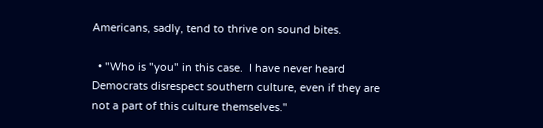Americans, sadly, tend to thrive on sound bites.

  • "Who is "you" in this case.  I have never heard Democrats disrespect southern culture, even if they are not a part of this culture themselves."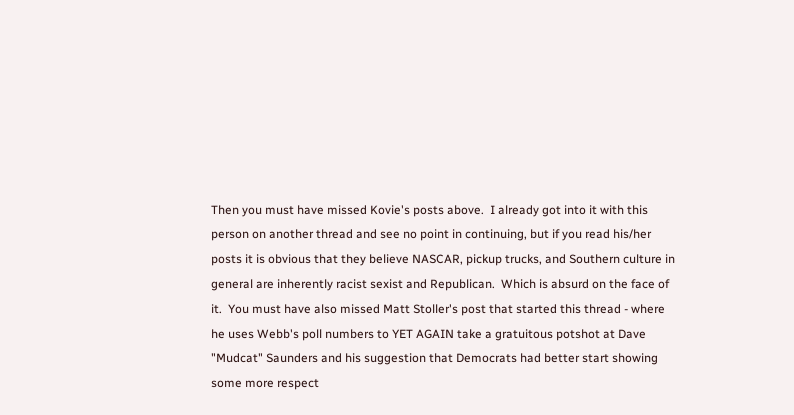Then you must have missed Kovie's posts above.  I already got into it with this person on another thread and see no point in continuing, but if you read his/her posts it is obvious that they believe NASCAR, pickup trucks, and Southern culture in general are inherently racist sexist and Republican.  Which is absurd on the face of it.  You must have also missed Matt Stoller's post that started this thread - where he uses Webb's poll numbers to YET AGAIN take a gratuitous potshot at Dave "Mudcat" Saunders and his suggestion that Democrats had better start showing some more respect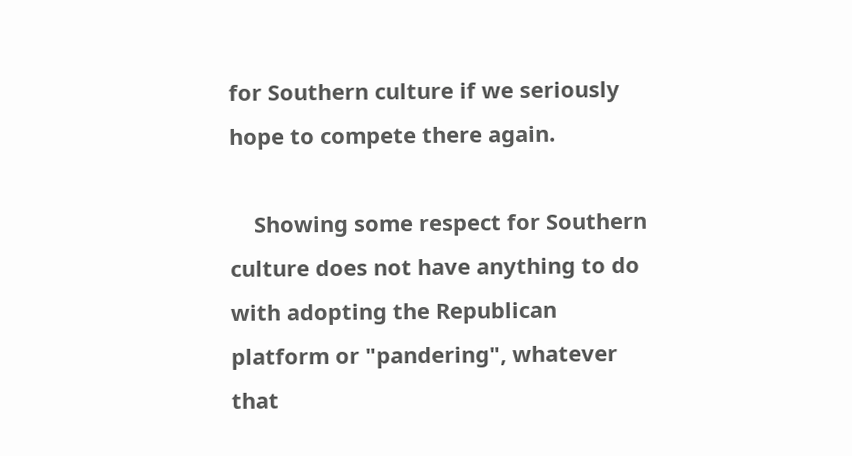for Southern culture if we seriously hope to compete there again.

    Showing some respect for Southern culture does not have anything to do with adopting the Republican platform or "pandering", whatever that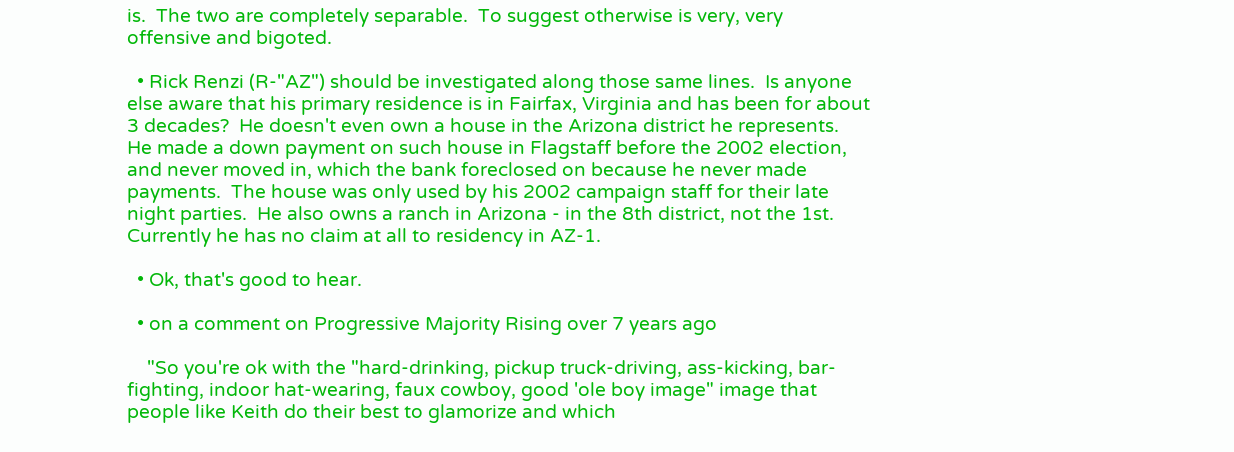is.  The two are completely separable.  To suggest otherwise is very, very offensive and bigoted.

  • Rick Renzi (R-"AZ") should be investigated along those same lines.  Is anyone else aware that his primary residence is in Fairfax, Virginia and has been for about 3 decades?  He doesn't even own a house in the Arizona district he represents.  He made a down payment on such house in Flagstaff before the 2002 election, and never moved in, which the bank foreclosed on because he never made payments.  The house was only used by his 2002 campaign staff for their late night parties.  He also owns a ranch in Arizona - in the 8th district, not the 1st.  Currently he has no claim at all to residency in AZ-1.

  • Ok, that's good to hear.

  • on a comment on Progressive Majority Rising over 7 years ago

    "So you're ok with the "hard-drinking, pickup truck-driving, ass-kicking, bar-fighting, indoor hat-wearing, faux cowboy, good 'ole boy image" image that people like Keith do their best to glamorize and which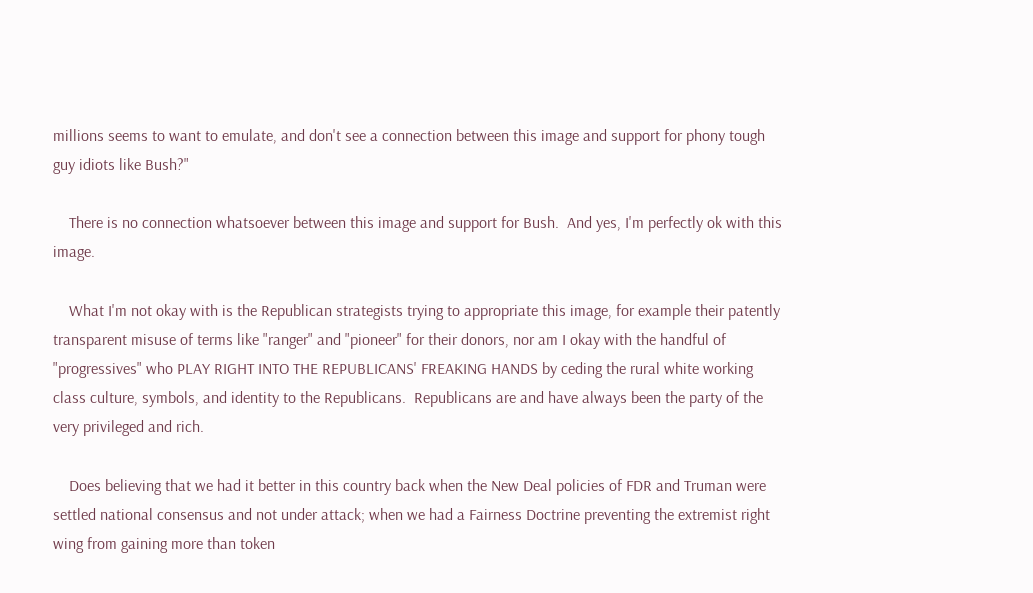millions seems to want to emulate, and don't see a connection between this image and support for phony tough guy idiots like Bush?"

    There is no connection whatsoever between this image and support for Bush.  And yes, I'm perfectly ok with this image.

    What I'm not okay with is the Republican strategists trying to appropriate this image, for example their patently transparent misuse of terms like "ranger" and "pioneer" for their donors, nor am I okay with the handful of "progressives" who PLAY RIGHT INTO THE REPUBLICANS' FREAKING HANDS by ceding the rural white working class culture, symbols, and identity to the Republicans.  Republicans are and have always been the party of the very privileged and rich.

    Does believing that we had it better in this country back when the New Deal policies of FDR and Truman were settled national consensus and not under attack; when we had a Fairness Doctrine preventing the extremist right wing from gaining more than token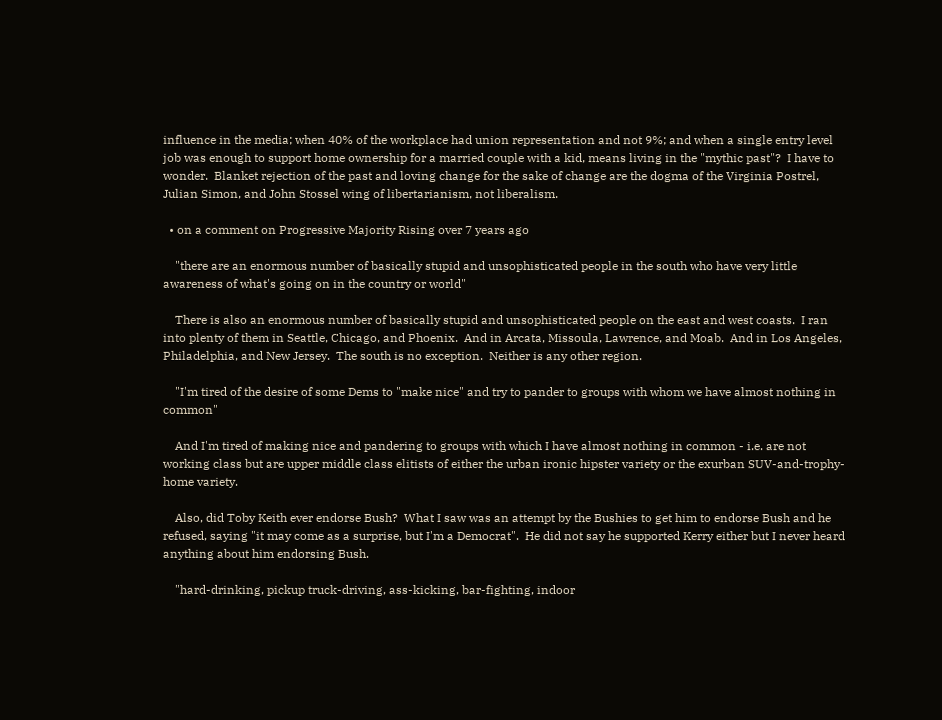influence in the media; when 40% of the workplace had union representation and not 9%; and when a single entry level job was enough to support home ownership for a married couple with a kid, means living in the "mythic past"?  I have to wonder.  Blanket rejection of the past and loving change for the sake of change are the dogma of the Virginia Postrel, Julian Simon, and John Stossel wing of libertarianism, not liberalism.

  • on a comment on Progressive Majority Rising over 7 years ago

    "there are an enormous number of basically stupid and unsophisticated people in the south who have very little awareness of what's going on in the country or world"

    There is also an enormous number of basically stupid and unsophisticated people on the east and west coasts.  I ran into plenty of them in Seattle, Chicago, and Phoenix.  And in Arcata, Missoula, Lawrence, and Moab.  And in Los Angeles, Philadelphia, and New Jersey.  The south is no exception.  Neither is any other region.

    "I'm tired of the desire of some Dems to "make nice" and try to pander to groups with whom we have almost nothing in common"

    And I'm tired of making nice and pandering to groups with which I have almost nothing in common - i.e. are not working class but are upper middle class elitists of either the urban ironic hipster variety or the exurban SUV-and-trophy-home variety.

    Also, did Toby Keith ever endorse Bush?  What I saw was an attempt by the Bushies to get him to endorse Bush and he refused, saying "it may come as a surprise, but I'm a Democrat".  He did not say he supported Kerry either but I never heard anything about him endorsing Bush.

    "hard-drinking, pickup truck-driving, ass-kicking, bar-fighting, indoor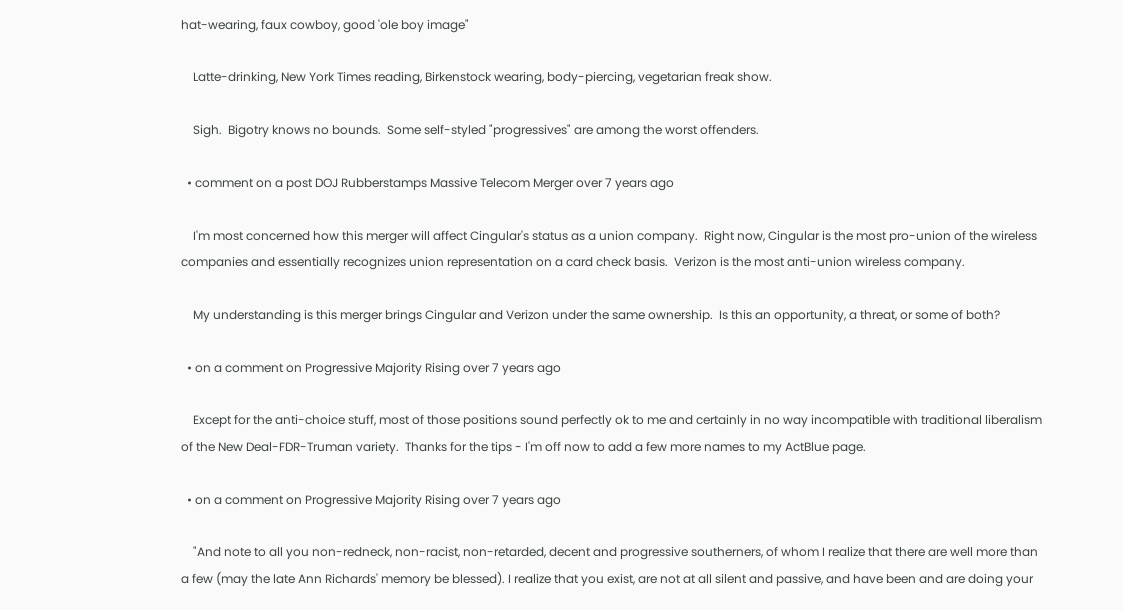hat-wearing, faux cowboy, good 'ole boy image"

    Latte-drinking, New York Times reading, Birkenstock wearing, body-piercing, vegetarian freak show.

    Sigh.  Bigotry knows no bounds.  Some self-styled "progressives" are among the worst offenders.

  • comment on a post DOJ Rubberstamps Massive Telecom Merger over 7 years ago

    I'm most concerned how this merger will affect Cingular's status as a union company.  Right now, Cingular is the most pro-union of the wireless companies and essentially recognizes union representation on a card check basis.  Verizon is the most anti-union wireless company.

    My understanding is this merger brings Cingular and Verizon under the same ownership.  Is this an opportunity, a threat, or some of both?

  • on a comment on Progressive Majority Rising over 7 years ago

    Except for the anti-choice stuff, most of those positions sound perfectly ok to me and certainly in no way incompatible with traditional liberalism of the New Deal-FDR-Truman variety.  Thanks for the tips - I'm off now to add a few more names to my ActBlue page.

  • on a comment on Progressive Majority Rising over 7 years ago

    "And note to all you non-redneck, non-racist, non-retarded, decent and progressive southerners, of whom I realize that there are well more than a few (may the late Ann Richards' memory be blessed). I realize that you exist, are not at all silent and passive, and have been and are doing your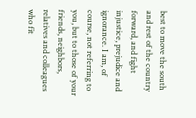best to move the south and rest of the country forward, and fight injustice, prejudice and ignorance. I am, of course, not referring to you, but to those of your friends, neighbors, relatives and colleagues who fit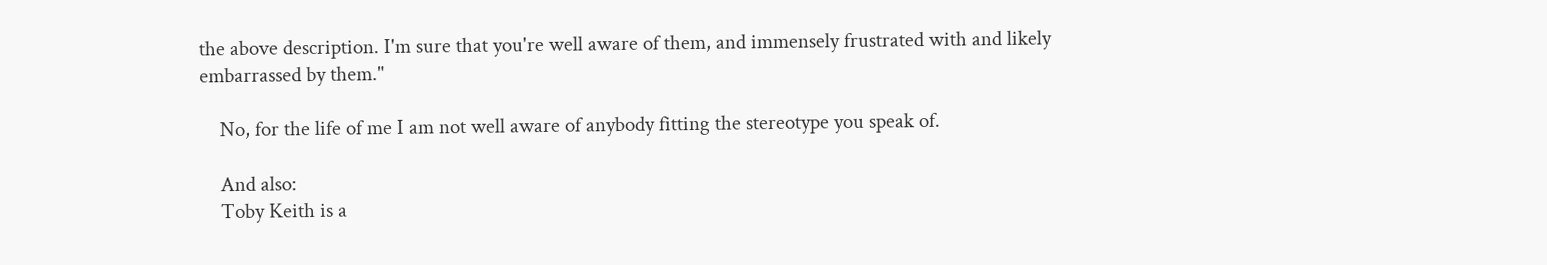the above description. I'm sure that you're well aware of them, and immensely frustrated with and likely embarrassed by them."

    No, for the life of me I am not well aware of anybody fitting the stereotype you speak of.

    And also:
    Toby Keith is a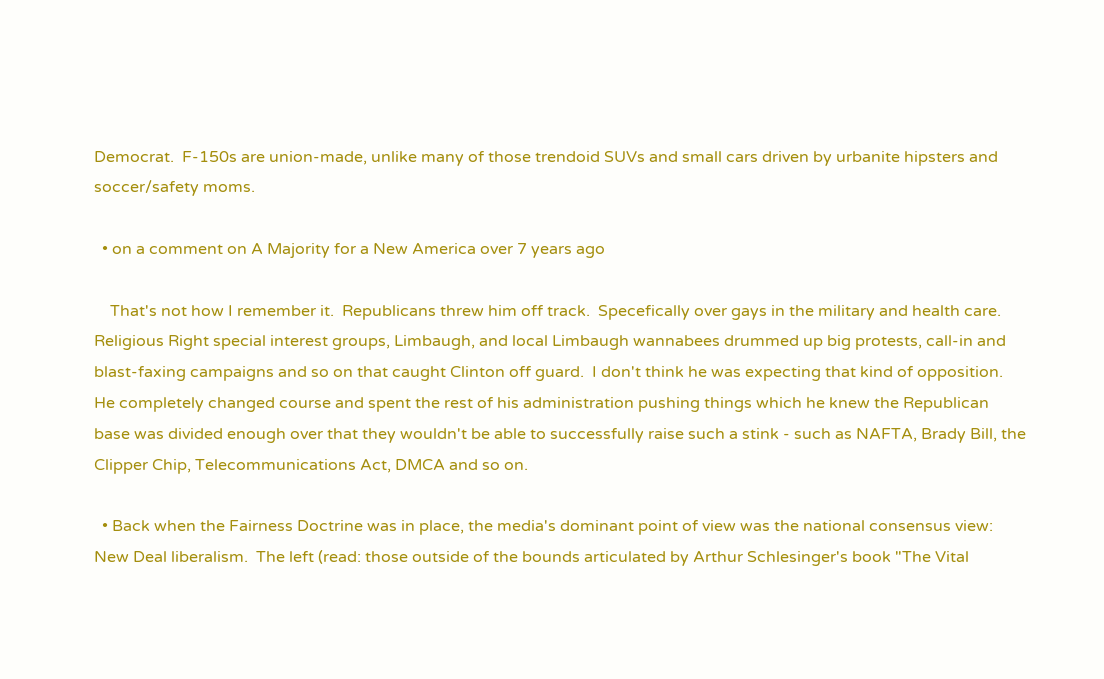Democrat.  F-150s are union-made, unlike many of those trendoid SUVs and small cars driven by urbanite hipsters and soccer/safety moms.

  • on a comment on A Majority for a New America over 7 years ago

    That's not how I remember it.  Republicans threw him off track.  Specefically over gays in the military and health care.  Religious Right special interest groups, Limbaugh, and local Limbaugh wannabees drummed up big protests, call-in and blast-faxing campaigns and so on that caught Clinton off guard.  I don't think he was expecting that kind of opposition.  He completely changed course and spent the rest of his administration pushing things which he knew the Republican base was divided enough over that they wouldn't be able to successfully raise such a stink - such as NAFTA, Brady Bill, the Clipper Chip, Telecommunications Act, DMCA and so on.

  • Back when the Fairness Doctrine was in place, the media's dominant point of view was the national consensus view: New Deal liberalism.  The left (read: those outside of the bounds articulated by Arthur Schlesinger's book "The Vital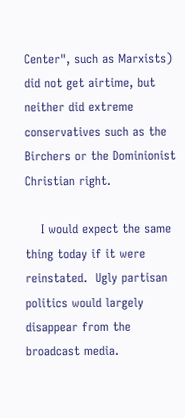Center", such as Marxists) did not get airtime, but neither did extreme conservatives such as the Birchers or the Dominionist Christian right.

    I would expect the same thing today if it were reinstated.  Ugly partisan politics would largely disappear from the broadcast media.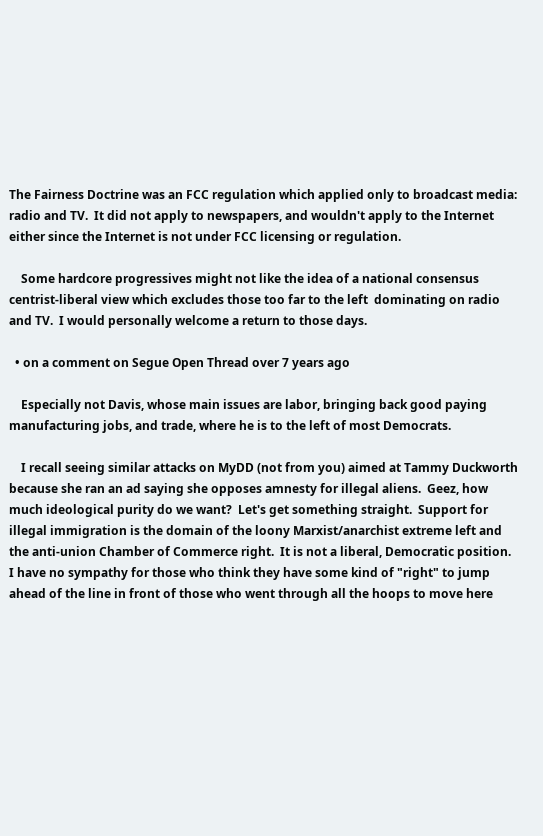The Fairness Doctrine was an FCC regulation which applied only to broadcast media: radio and TV.  It did not apply to newspapers, and wouldn't apply to the Internet either since the Internet is not under FCC licensing or regulation.

    Some hardcore progressives might not like the idea of a national consensus centrist-liberal view which excludes those too far to the left  dominating on radio and TV.  I would personally welcome a return to those days.

  • on a comment on Segue Open Thread over 7 years ago

    Especially not Davis, whose main issues are labor, bringing back good paying manufacturing jobs, and trade, where he is to the left of most Democrats.

    I recall seeing similar attacks on MyDD (not from you) aimed at Tammy Duckworth because she ran an ad saying she opposes amnesty for illegal aliens.  Geez, how much ideological purity do we want?  Let's get something straight.  Support for illegal immigration is the domain of the loony Marxist/anarchist extreme left and the anti-union Chamber of Commerce right.  It is not a liberal, Democratic position.  I have no sympathy for those who think they have some kind of "right" to jump ahead of the line in front of those who went through all the hoops to move here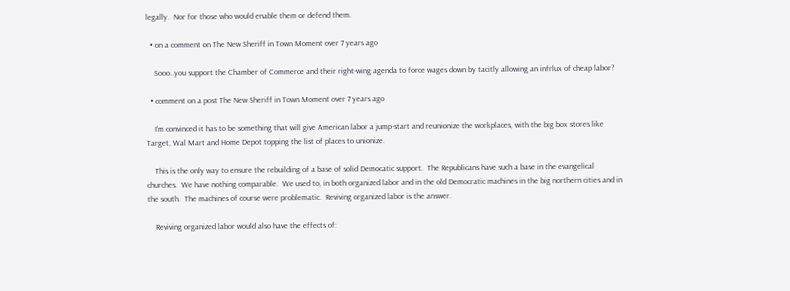legally.  Nor for those who would enable them or defend them.

  • on a comment on The New Sheriff in Town Moment over 7 years ago

    Sooo..you support the Chamber of Commerce and their right-wing agenda to force wages down by tacitly allowing an infrlux of cheap labor?

  • comment on a post The New Sheriff in Town Moment over 7 years ago

    I'm convinced it has to be something that will give American labor a jump-start and reunionize the workplaces, with the big box stores like Target, Wal Mart and Home Depot topping the list of places to unionize.

    This is the only way to ensure the rebuilding of a base of solid Democatic support.  The Republicans have such a base in the evangelical churches.  We have nothing comparable.  We used to, in both organized labor and in the old Democratic machines in the big northern cities and in the south.  The machines of course were problematic.  Reviving organized labor is the answer.

    Reviving organized labor would also have the effects of: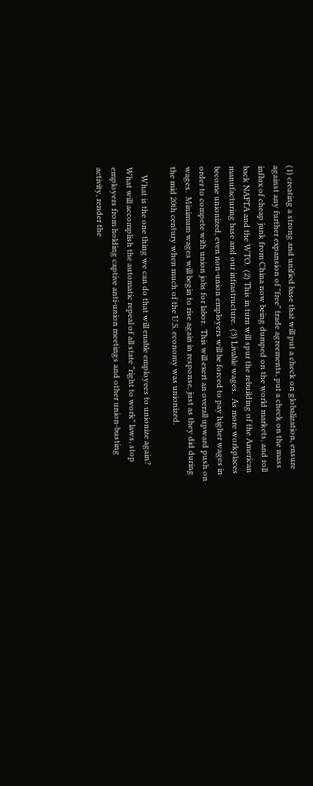(1) creating a strong and unified base that will put a check on globalization, ensure against any further expansion of "free" trade agreements, put a check on the mass influx of cheap junk from China now being dumped on the world markets, and roll back NAFTA and the WTO.  (2) This in turn will spur the rebuilding of the American manufacturing base and our infrastructure.  (3) Livable wages.  As more workplaces become unionized, even non-union employers will be forced to pay higher wages in order to compete with union jobs for labor.  This will exert an overall upward push on wages.  Minimum wages will begin to rise again in response, just as they did during the mid 20th century when much of the U.S. economy was unionized.

    What is the one thing we can do that will enable employees to unionize again?  What will accomplish the automatic repeal of all state "right to work" laws, stop employers from holding captive anti-union meetings and other union-busting activity, render the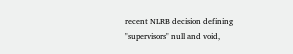recent NLRB decision defining "supervisors" null and void,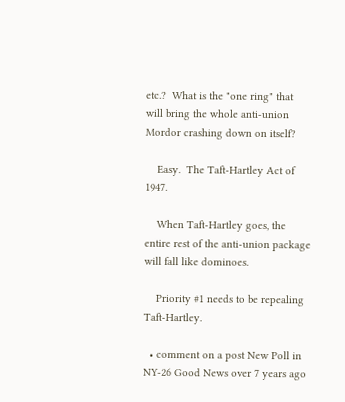etc.?  What is the "one ring" that will bring the whole anti-union Mordor crashing down on itself?

    Easy.  The Taft-Hartley Act of 1947.

    When Taft-Hartley goes, the entire rest of the anti-union package will fall like dominoes.

    Priority #1 needs to be repealing Taft-Hartley.

  • comment on a post New Poll in NY-26 Good News over 7 years ago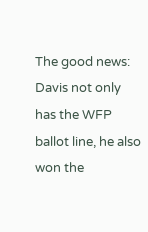The good news: Davis not only has the WFP ballot line, he also won the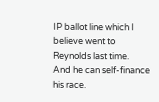IP ballot line which I believe went to Reynolds last time.  And he can self-finance  his race.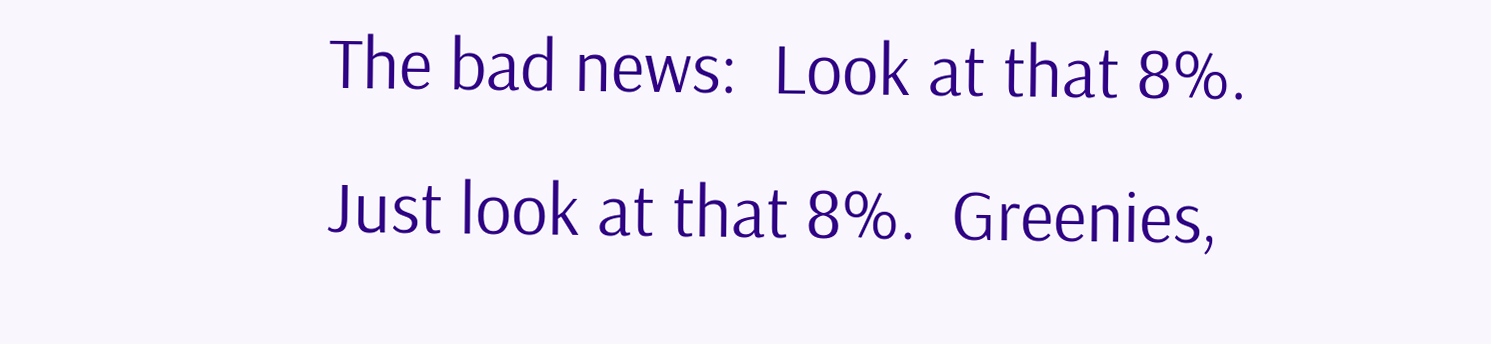The bad news:  Look at that 8%.  Just look at that 8%.  Greenies,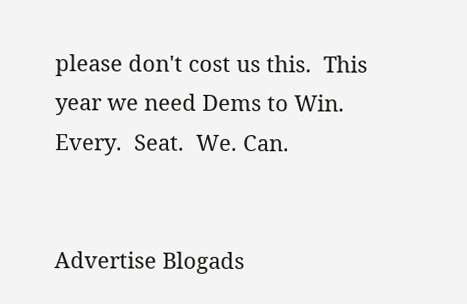please don't cost us this.  This year we need Dems to Win.  Every.  Seat.  We. Can.


Advertise Blogads